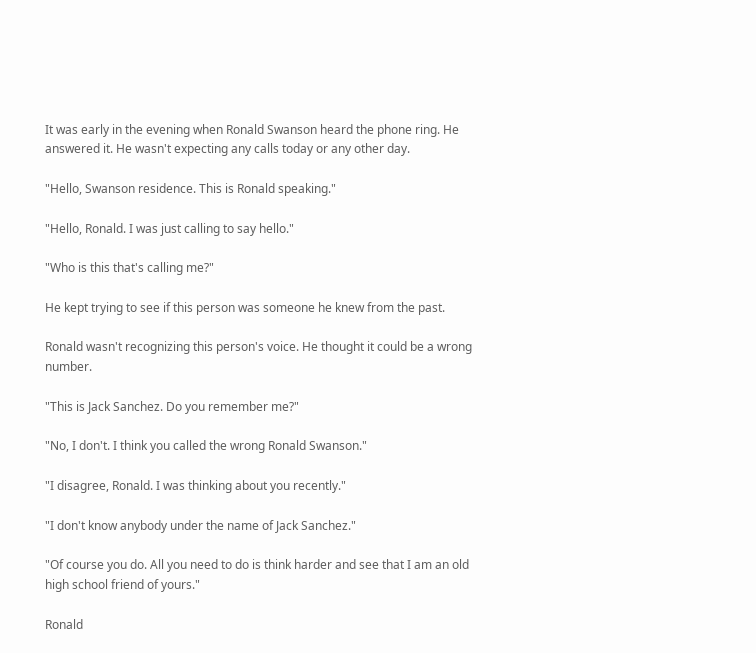It was early in the evening when Ronald Swanson heard the phone ring. He answered it. He wasn't expecting any calls today or any other day.

"Hello, Swanson residence. This is Ronald speaking."

"Hello, Ronald. I was just calling to say hello."

"Who is this that's calling me?"

He kept trying to see if this person was someone he knew from the past.

Ronald wasn't recognizing this person's voice. He thought it could be a wrong number.

"This is Jack Sanchez. Do you remember me?"

"No, I don't. I think you called the wrong Ronald Swanson."

"I disagree, Ronald. I was thinking about you recently."

"I don't know anybody under the name of Jack Sanchez."

"Of course you do. All you need to do is think harder and see that I am an old high school friend of yours."

Ronald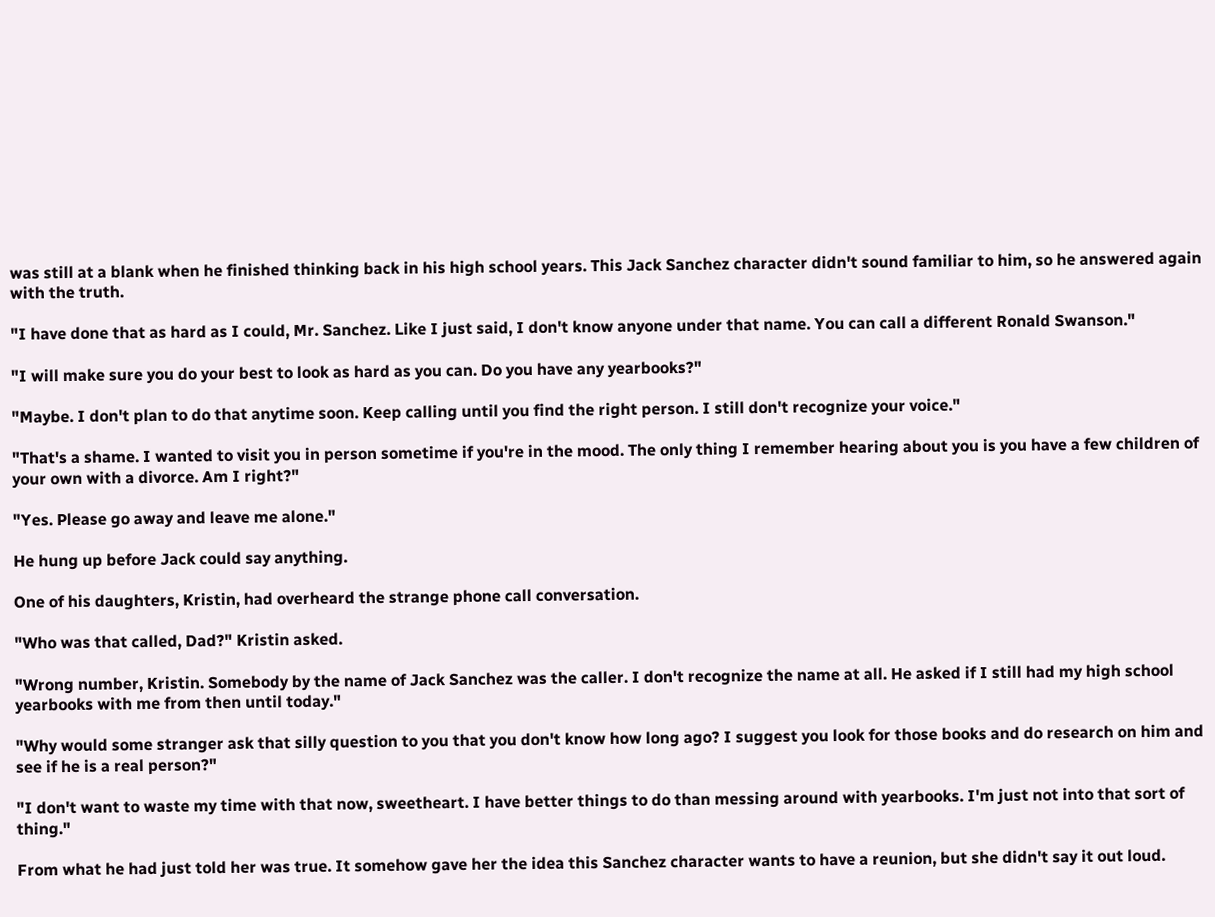was still at a blank when he finished thinking back in his high school years. This Jack Sanchez character didn't sound familiar to him, so he answered again with the truth.

"I have done that as hard as I could, Mr. Sanchez. Like I just said, I don't know anyone under that name. You can call a different Ronald Swanson."

"I will make sure you do your best to look as hard as you can. Do you have any yearbooks?"

"Maybe. I don't plan to do that anytime soon. Keep calling until you find the right person. I still don't recognize your voice."

"That's a shame. I wanted to visit you in person sometime if you're in the mood. The only thing I remember hearing about you is you have a few children of your own with a divorce. Am I right?"

"Yes. Please go away and leave me alone."

He hung up before Jack could say anything.

One of his daughters, Kristin, had overheard the strange phone call conversation.

"Who was that called, Dad?" Kristin asked.

"Wrong number, Kristin. Somebody by the name of Jack Sanchez was the caller. I don't recognize the name at all. He asked if I still had my high school yearbooks with me from then until today."

"Why would some stranger ask that silly question to you that you don't know how long ago? I suggest you look for those books and do research on him and see if he is a real person?"

"I don't want to waste my time with that now, sweetheart. I have better things to do than messing around with yearbooks. I'm just not into that sort of thing."

From what he had just told her was true. It somehow gave her the idea this Sanchez character wants to have a reunion, but she didn't say it out loud.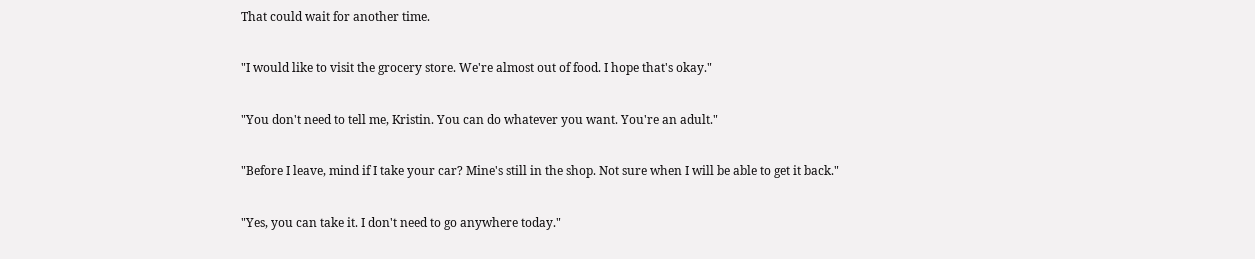That could wait for another time.

"I would like to visit the grocery store. We're almost out of food. I hope that's okay."

"You don't need to tell me, Kristin. You can do whatever you want. You're an adult."

"Before I leave, mind if I take your car? Mine's still in the shop. Not sure when I will be able to get it back."

"Yes, you can take it. I don't need to go anywhere today."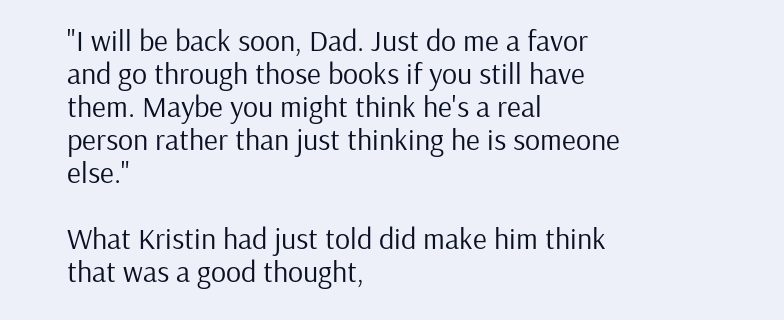"I will be back soon, Dad. Just do me a favor and go through those books if you still have them. Maybe you might think he's a real person rather than just thinking he is someone else."

What Kristin had just told did make him think that was a good thought,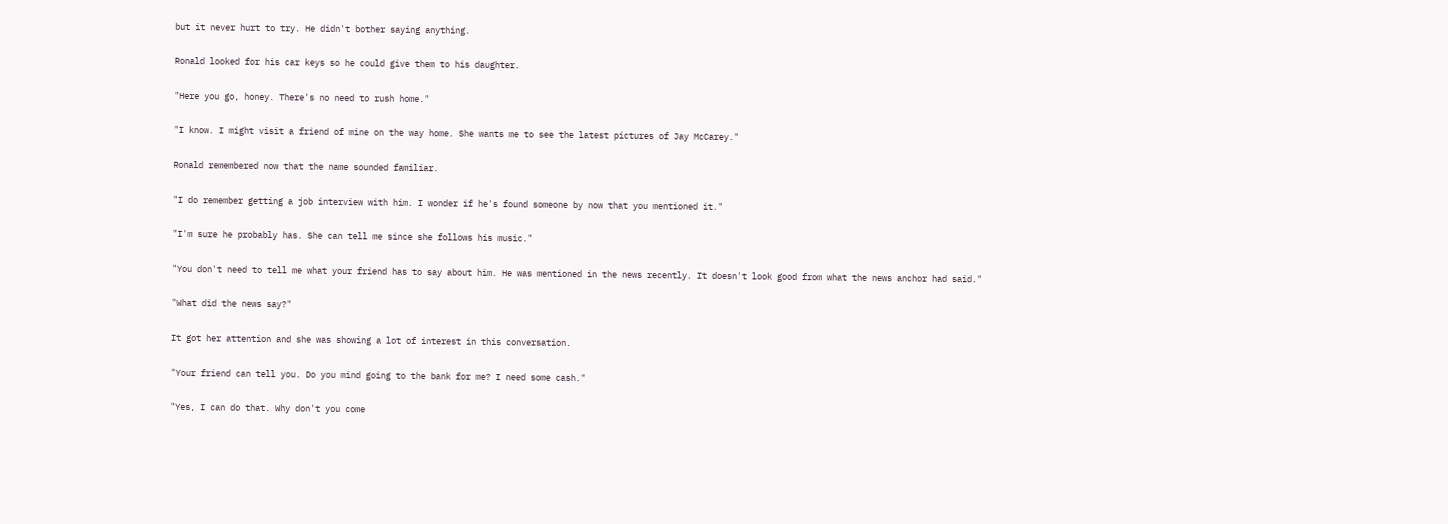but it never hurt to try. He didn't bother saying anything.

Ronald looked for his car keys so he could give them to his daughter.

"Here you go, honey. There's no need to rush home."

"I know. I might visit a friend of mine on the way home. She wants me to see the latest pictures of Jay McCarey."

Ronald remembered now that the name sounded familiar.

"I do remember getting a job interview with him. I wonder if he's found someone by now that you mentioned it."

"I'm sure he probably has. She can tell me since she follows his music."

"You don't need to tell me what your friend has to say about him. He was mentioned in the news recently. It doesn't look good from what the news anchor had said."

"What did the news say?"

It got her attention and she was showing a lot of interest in this conversation.

"Your friend can tell you. Do you mind going to the bank for me? I need some cash."

"Yes, I can do that. Why don't you come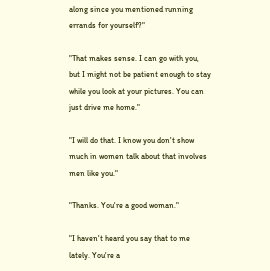along since you mentioned running errands for yourself?"

"That makes sense. I can go with you, but I might not be patient enough to stay while you look at your pictures. You can just drive me home."

"I will do that. I know you don't show much in women talk about that involves men like you."

"Thanks. You're a good woman."

"I haven't heard you say that to me lately. You're a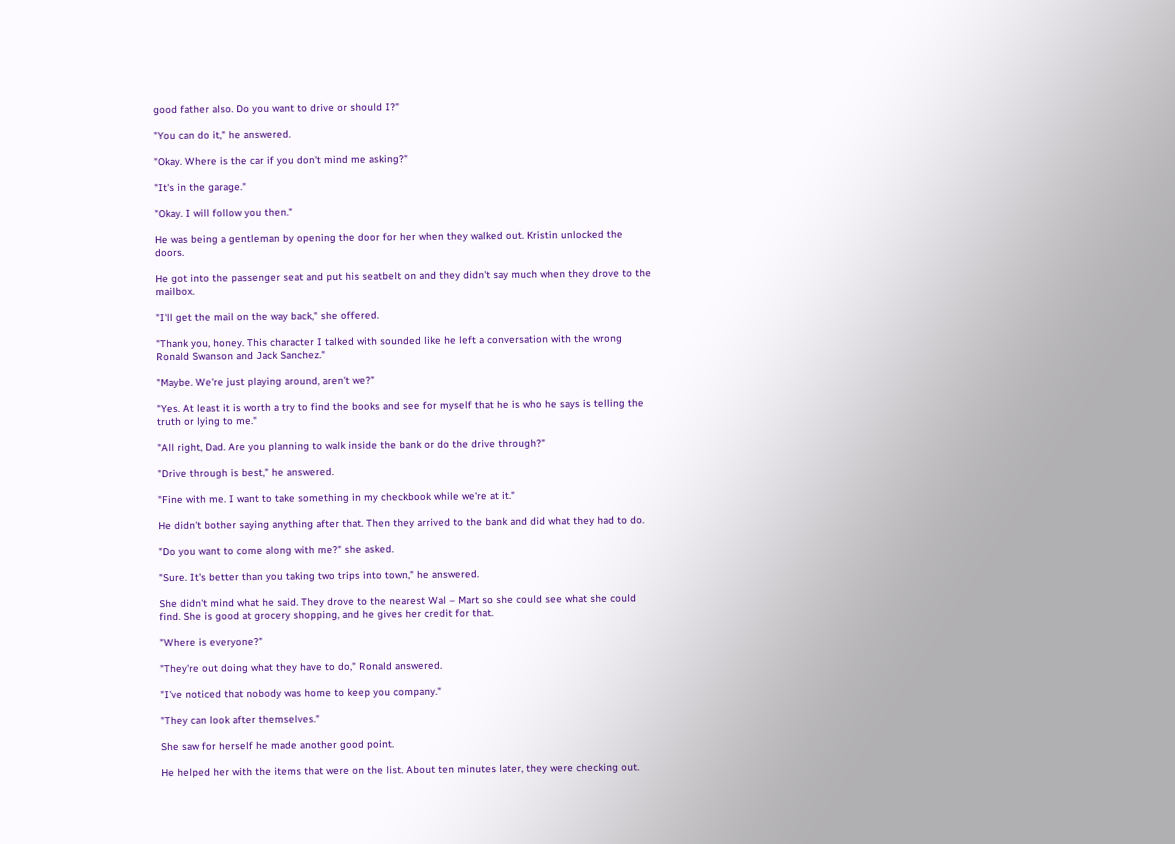good father also. Do you want to drive or should I?"

"You can do it," he answered.

"Okay. Where is the car if you don't mind me asking?"

"It's in the garage."

"Okay. I will follow you then."

He was being a gentleman by opening the door for her when they walked out. Kristin unlocked the doors.

He got into the passenger seat and put his seatbelt on and they didn't say much when they drove to the mailbox.

"I'll get the mail on the way back," she offered.

"Thank you, honey. This character I talked with sounded like he left a conversation with the wrong Ronald Swanson and Jack Sanchez."

"Maybe. We're just playing around, aren't we?"

"Yes. At least it is worth a try to find the books and see for myself that he is who he says is telling the truth or lying to me."

"All right, Dad. Are you planning to walk inside the bank or do the drive through?"

"Drive through is best," he answered.

"Fine with me. I want to take something in my checkbook while we're at it."

He didn't bother saying anything after that. Then they arrived to the bank and did what they had to do.

"Do you want to come along with me?" she asked.

"Sure. It's better than you taking two trips into town," he answered.

She didn't mind what he said. They drove to the nearest Wal – Mart so she could see what she could find. She is good at grocery shopping, and he gives her credit for that.

"Where is everyone?"

"They're out doing what they have to do," Ronald answered.

"I've noticed that nobody was home to keep you company."

"They can look after themselves."

She saw for herself he made another good point.

He helped her with the items that were on the list. About ten minutes later, they were checking out.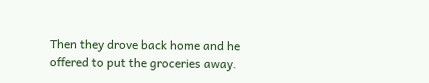Then they drove back home and he offered to put the groceries away.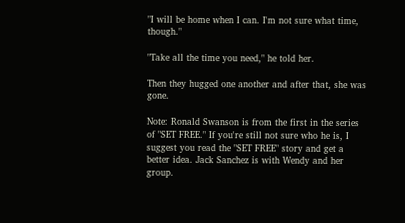"I will be home when I can. I'm not sure what time, though."

"Take all the time you need," he told her.

Then they hugged one another and after that, she was gone.

Note: Ronald Swanson is from the first in the series of "SET FREE." If you're still not sure who he is, I suggest you read the "SET FREE" story and get a better idea. Jack Sanchez is with Wendy and her group.